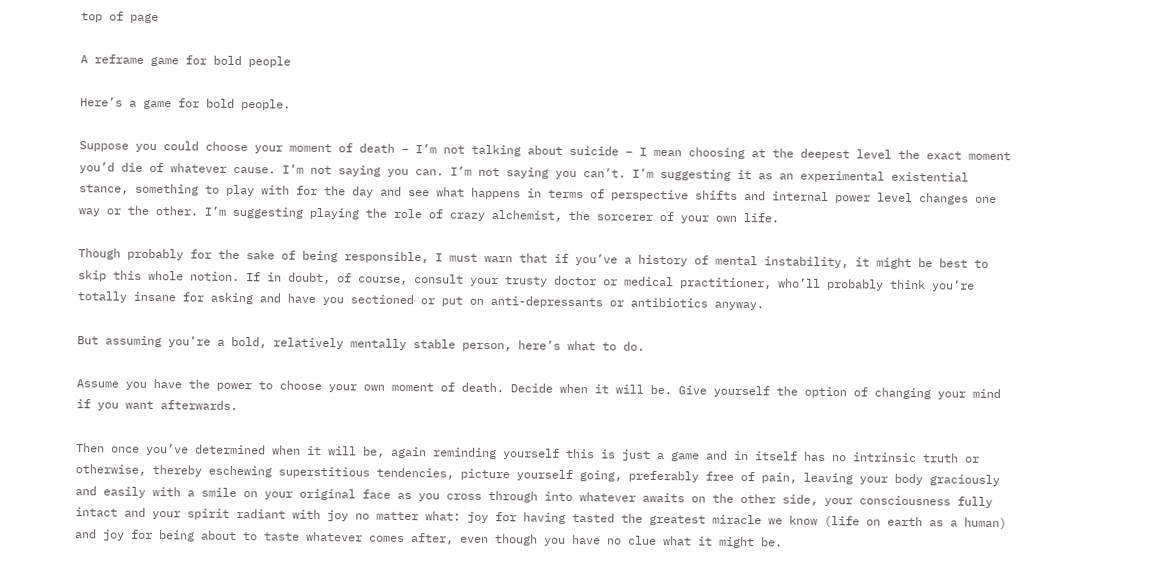top of page

A reframe game for bold people

Here’s a game for bold people.

Suppose you could choose your moment of death – I’m not talking about suicide – I mean choosing at the deepest level the exact moment you’d die of whatever cause. I’m not saying you can. I’m not saying you can’t. I’m suggesting it as an experimental existential stance, something to play with for the day and see what happens in terms of perspective shifts and internal power level changes one way or the other. I’m suggesting playing the role of crazy alchemist, the sorcerer of your own life.

Though probably for the sake of being responsible, I must warn that if you’ve a history of mental instability, it might be best to skip this whole notion. If in doubt, of course, consult your trusty doctor or medical practitioner, who’ll probably think you’re totally insane for asking and have you sectioned or put on anti-depressants or antibiotics anyway.

But assuming you’re a bold, relatively mentally stable person, here’s what to do.

Assume you have the power to choose your own moment of death. Decide when it will be. Give yourself the option of changing your mind if you want afterwards.

Then once you’ve determined when it will be, again reminding yourself this is just a game and in itself has no intrinsic truth or otherwise, thereby eschewing superstitious tendencies, picture yourself going, preferably free of pain, leaving your body graciously and easily with a smile on your original face as you cross through into whatever awaits on the other side, your consciousness fully intact and your spirit radiant with joy no matter what: joy for having tasted the greatest miracle we know (life on earth as a human) and joy for being about to taste whatever comes after, even though you have no clue what it might be.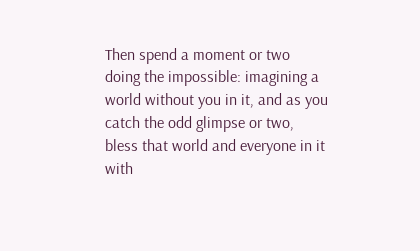Then spend a moment or two doing the impossible: imagining a world without you in it, and as you catch the odd glimpse or two, bless that world and everyone in it with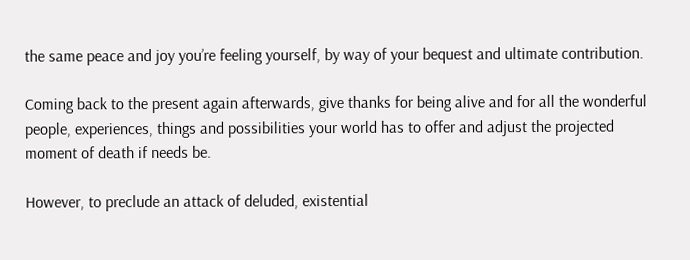the same peace and joy you’re feeling yourself, by way of your bequest and ultimate contribution.

Coming back to the present again afterwards, give thanks for being alive and for all the wonderful people, experiences, things and possibilities your world has to offer and adjust the projected moment of death if needs be.

However, to preclude an attack of deluded, existential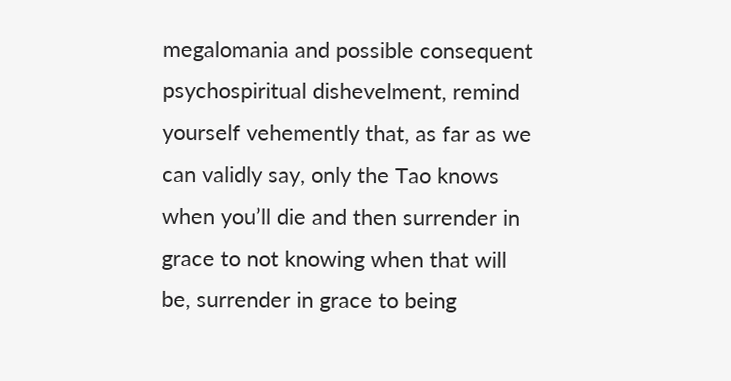megalomania and possible consequent psychospiritual dishevelment, remind yourself vehemently that, as far as we can validly say, only the Tao knows when you’ll die and then surrender in grace to not knowing when that will be, surrender in grace to being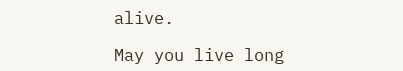alive.

May you live long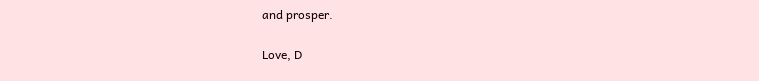and prosper.

Love, D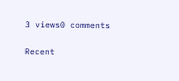3 views0 comments

Recent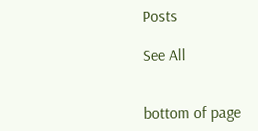Posts

See All


bottom of page